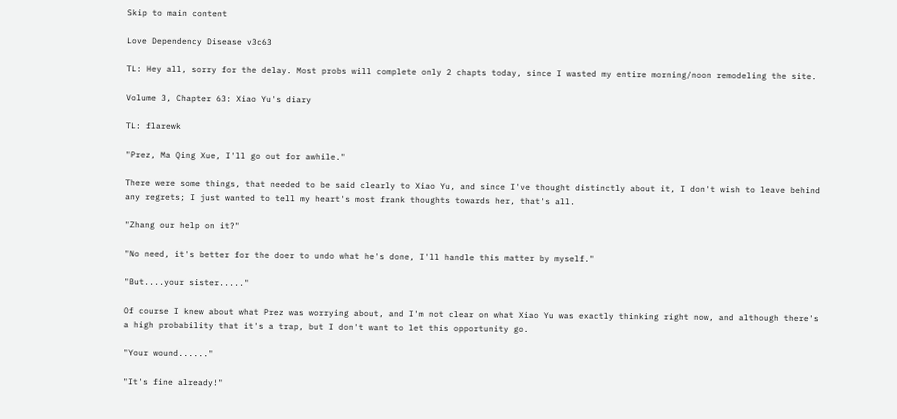Skip to main content

Love Dependency Disease v3c63

TL: Hey all, sorry for the delay. Most probs will complete only 2 chapts today, since I wasted my entire morning/noon remodeling the site.

Volume 3, Chapter 63: Xiao Yu's diary

TL: flarewk

"Prez, Ma Qing Xue, I'll go out for awhile."

There were some things, that needed to be said clearly to Xiao Yu, and since I've thought distinctly about it, I don't wish to leave behind any regrets; I just wanted to tell my heart's most frank thoughts towards her, that's all.

"Zhang our help on it?"

"No need, it's better for the doer to undo what he's done, I'll handle this matter by myself."

"But....your sister....."

Of course I knew about what Prez was worrying about, and I'm not clear on what Xiao Yu was exactly thinking right now, and although there's a high probability that it's a trap, but I don't want to let this opportunity go.

"Your wound......"

"It's fine already!"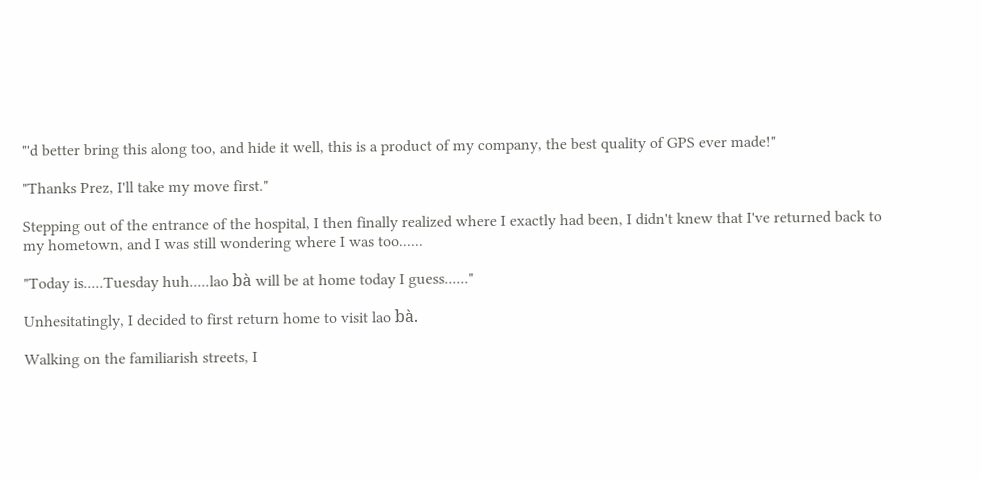"'d better bring this along too, and hide it well, this is a product of my company, the best quality of GPS ever made!"

"Thanks Prez, I'll take my move first."

Stepping out of the entrance of the hospital, I then finally realized where I exactly had been, I didn't knew that I've returned back to my hometown, and I was still wondering where I was too......

"Today is.....Tuesday huh.....lao bà will be at home today I guess......"

Unhesitatingly, I decided to first return home to visit lao bà.

Walking on the familiarish streets, I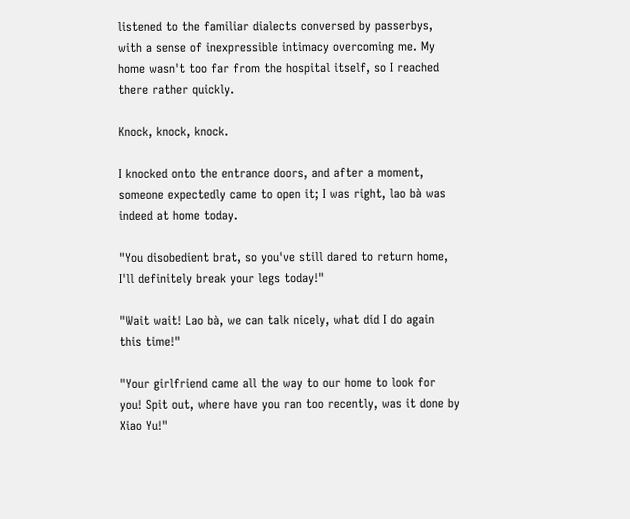listened to the familiar dialects conversed by passerbys, with a sense of inexpressible intimacy overcoming me. My home wasn't too far from the hospital itself, so I reached there rather quickly.

Knock, knock, knock.

I knocked onto the entrance doors, and after a moment, someone expectedly came to open it; I was right, lao bà was indeed at home today.

"You disobedient brat, so you've still dared to return home, I'll definitely break your legs today!"

"Wait wait! Lao bà, we can talk nicely, what did I do again this time!"

"Your girlfriend came all the way to our home to look for you! Spit out, where have you ran too recently, was it done by Xiao Yu!"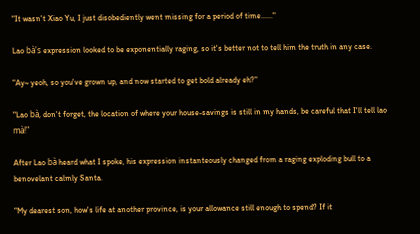"It wasn't Xiao Yu, I just disobediently went missing for a period of time......"

Lao bà's expression looked to be exponentially raging, so it's better not to tell him the truth in any case.

"Ay~ yeoh, so you've grown up, and now started to get bold already eh?"

"Lao bà, don't forget, the location of where your house-savings is still in my hands, be careful that I'll tell lao mà!"

After Lao bà heard what I spoke, his expression instanteously changed from a raging exploding bull to a benovelant calmly Santa.

"My dearest son, how's life at another province, is your allowance still enough to spend? If it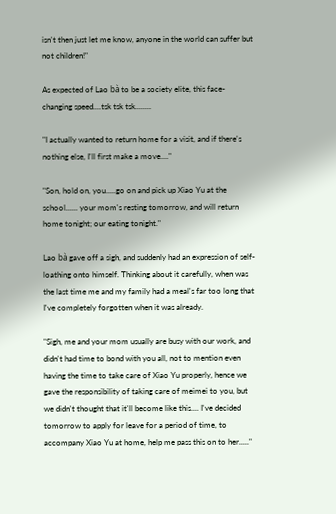isn't then just let me know, anyone in the world can suffer but not children!"

As expected of Lao bà to be a society elite, this face-changing speed....tsk tsk tsk........

"I actually wanted to return home for a visit, and if there's nothing else, I'll first make a move...."

"Son, hold on, you.....go on and pick up Xiao Yu at the school...... your mom's resting tomorrow, and will return home tonight; our eating tonight."

Lao bà gave off a sigh, and suddenly had an expression of self-loathing onto himself. Thinking about it carefully, when was the last time me and my family had a meal's far too long that I've completely forgotten when it was already.

"Sigh, me and your mom usually are busy with our work, and didn't had time to bond with you all, not to mention even having the time to take care of Xiao Yu properly, hence we gave the responsibility of taking care of meimei to you, but we didn't thought that it'll become like this.... I've decided tomorrow to apply for leave for a period of time, to accompany Xiao Yu at home, help me pass this on to her....."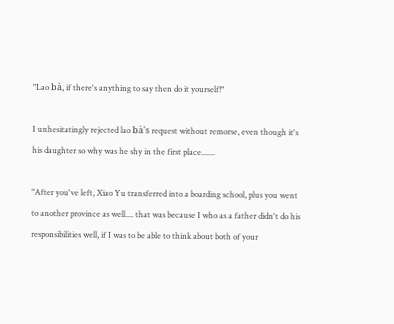"Lao bà, if there's anything to say then do it yourself!"

I unhesitatingly rejected lao bà's request without remorse, even though it's his daughter so why was he shy in the first place.......

"After you've left, Xiao Yu transferred into a boarding school, plus you went to another province as well.... that was because I who as a father didn't do his responsibilities well, if I was to be able to think about both of your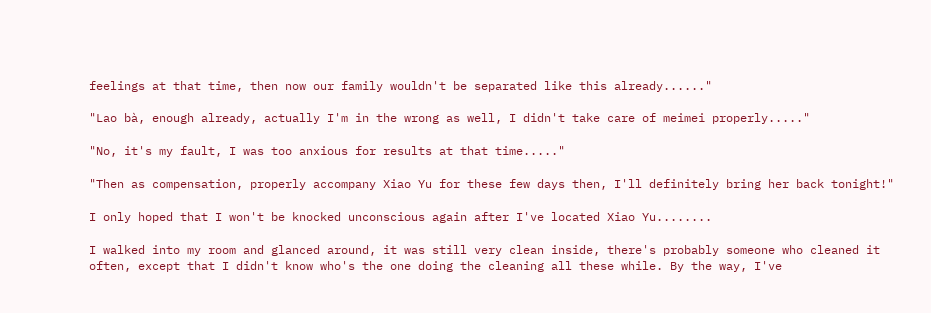feelings at that time, then now our family wouldn't be separated like this already......"

"Lao bà, enough already, actually I'm in the wrong as well, I didn't take care of meimei properly....."

"No, it's my fault, I was too anxious for results at that time....."

"Then as compensation, properly accompany Xiao Yu for these few days then, I'll definitely bring her back tonight!"

I only hoped that I won't be knocked unconscious again after I've located Xiao Yu........

I walked into my room and glanced around, it was still very clean inside, there's probably someone who cleaned it often, except that I didn't know who's the one doing the cleaning all these while. By the way, I've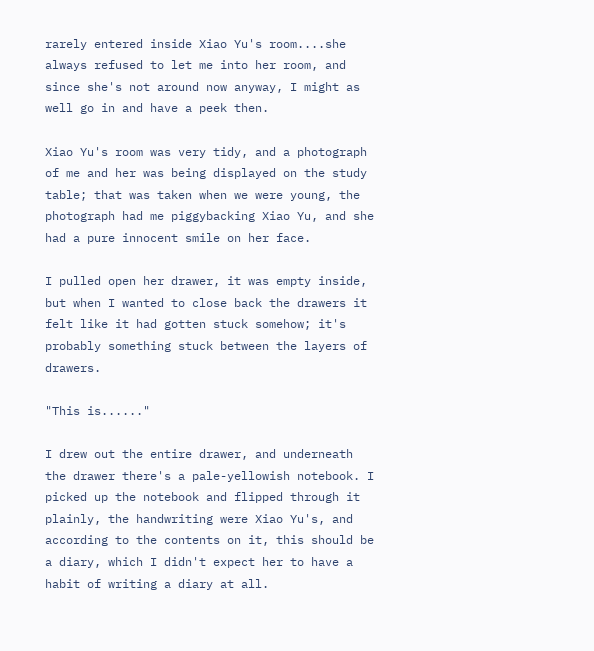rarely entered inside Xiao Yu's room....she always refused to let me into her room, and since she's not around now anyway, I might as well go in and have a peek then.

Xiao Yu's room was very tidy, and a photograph of me and her was being displayed on the study table; that was taken when we were young, the photograph had me piggybacking Xiao Yu, and she had a pure innocent smile on her face.

I pulled open her drawer, it was empty inside, but when I wanted to close back the drawers it felt like it had gotten stuck somehow; it's probably something stuck between the layers of drawers.

"This is......"

I drew out the entire drawer, and underneath the drawer there's a pale-yellowish notebook. I picked up the notebook and flipped through it plainly, the handwriting were Xiao Yu's, and according to the contents on it, this should be a diary, which I didn't expect her to have a habit of writing a diary at all.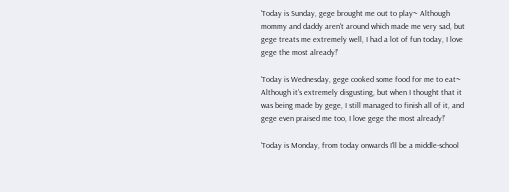'Today is Sunday, gege brought me out to play~ Although mommy and daddy aren't around which made me very sad, but gege treats me extremely well, I had a lot of fun today, I love gege the most already!'

'Today is Wednesday, gege cooked some food for me to eat~ Although it's extremely disgusting, but when I thought that it was being made by gege, I still managed to finish all of it, and gege even praised me too, I love gege the most already!'

'Today is Monday, from today onwards I'll be a middle-school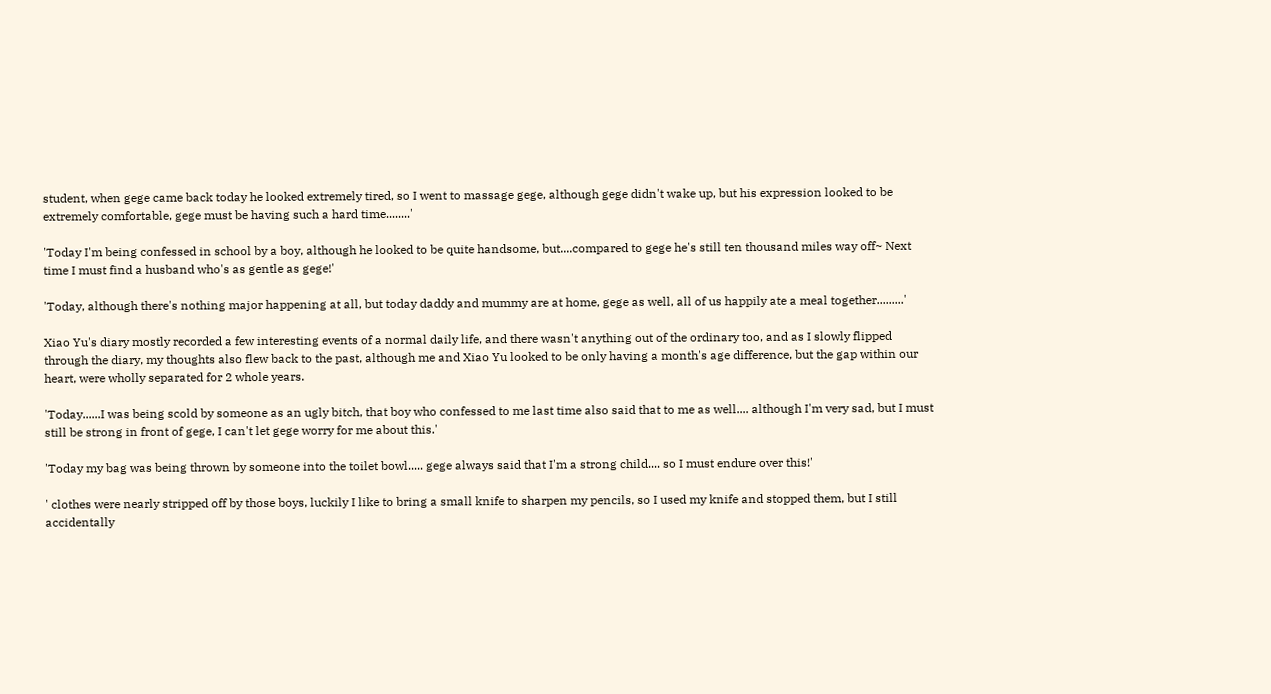student, when gege came back today he looked extremely tired, so I went to massage gege, although gege didn't wake up, but his expression looked to be extremely comfortable, gege must be having such a hard time........'

'Today I'm being confessed in school by a boy, although he looked to be quite handsome, but....compared to gege he's still ten thousand miles way off~ Next time I must find a husband who's as gentle as gege!'

'Today, although there's nothing major happening at all, but today daddy and mummy are at home, gege as well, all of us happily ate a meal together.........'

Xiao Yu's diary mostly recorded a few interesting events of a normal daily life, and there wasn't anything out of the ordinary too, and as I slowly flipped through the diary, my thoughts also flew back to the past, although me and Xiao Yu looked to be only having a month's age difference, but the gap within our heart, were wholly separated for 2 whole years.

'Today......I was being scold by someone as an ugly bitch, that boy who confessed to me last time also said that to me as well.... although I'm very sad, but I must still be strong in front of gege, I can't let gege worry for me about this.'

'Today my bag was being thrown by someone into the toilet bowl..... gege always said that I'm a strong child.... so I must endure over this!'

' clothes were nearly stripped off by those boys, luckily I like to bring a small knife to sharpen my pencils, so I used my knife and stopped them, but I still accidentally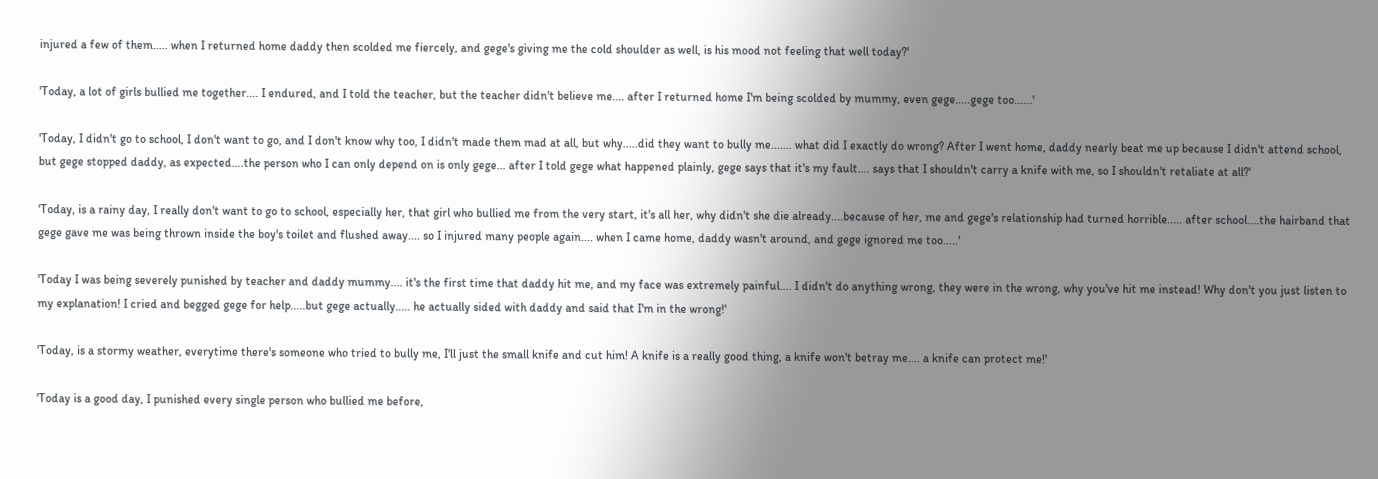injured a few of them..... when I returned home daddy then scolded me fiercely, and gege's giving me the cold shoulder as well, is his mood not feeling that well today?'

'Today, a lot of girls bullied me together.... I endured, and I told the teacher, but the teacher didn't believe me.... after I returned home I'm being scolded by mummy, even gege.....gege too......'

'Today, I didn't go to school, I don't want to go, and I don't know why too, I didn't made them mad at all, but why.....did they want to bully me....... what did I exactly do wrong? After I went home, daddy nearly beat me up because I didn't attend school, but gege stopped daddy, as expected....the person who I can only depend on is only gege... after I told gege what happened plainly, gege says that it's my fault.... says that I shouldn't carry a knife with me, so I shouldn't retaliate at all?'

'Today, is a rainy day, I really don't want to go to school, especially her, that girl who bullied me from the very start, it's all her, why didn't she die already....because of her, me and gege's relationship had turned horrible..... after school....the hairband that gege gave me was being thrown inside the boy's toilet and flushed away.... so I injured many people again.... when I came home, daddy wasn't around, and gege ignored me too.....'

'Today I was being severely punished by teacher and daddy mummy.... it's the first time that daddy hit me, and my face was extremely painful.... I didn't do anything wrong, they were in the wrong, why you've hit me instead! Why don't you just listen to my explanation! I cried and begged gege for help.....but gege actually..... he actually sided with daddy and said that I'm in the wrong!'

'Today, is a stormy weather, everytime there's someone who tried to bully me, I'll just the small knife and cut him! A knife is a really good thing, a knife won't betray me.... a knife can protect me!'

'Today is a good day, I punished every single person who bullied me before,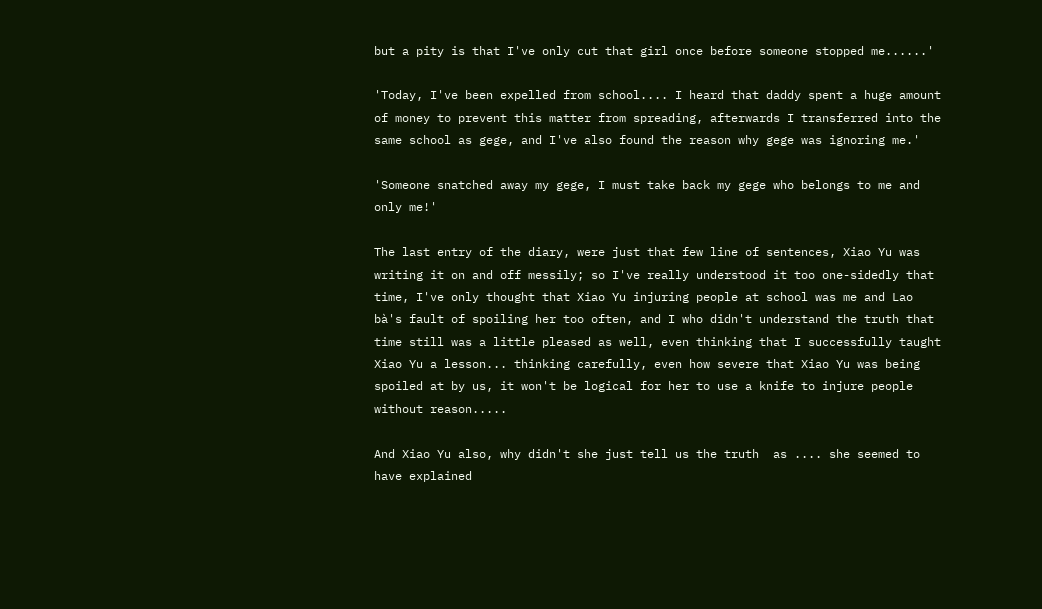but a pity is that I've only cut that girl once before someone stopped me......'

'Today, I've been expelled from school.... I heard that daddy spent a huge amount of money to prevent this matter from spreading, afterwards I transferred into the same school as gege, and I've also found the reason why gege was ignoring me.'

'Someone snatched away my gege, I must take back my gege who belongs to me and only me!'

The last entry of the diary, were just that few line of sentences, Xiao Yu was writing it on and off messily; so I've really understood it too one-sidedly that time, I've only thought that Xiao Yu injuring people at school was me and Lao bà's fault of spoiling her too often, and I who didn't understand the truth that time still was a little pleased as well, even thinking that I successfully taught Xiao Yu a lesson... thinking carefully, even how severe that Xiao Yu was being spoiled at by us, it won't be logical for her to use a knife to injure people without reason.....

And Xiao Yu also, why didn't she just tell us the truth  as .... she seemed to have explained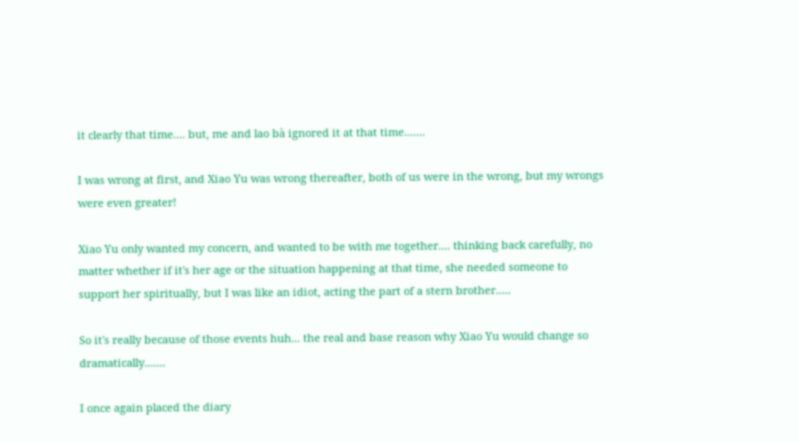it clearly that time.... but, me and lao bà ignored it at that time.......

I was wrong at first, and Xiao Yu was wrong thereafter, both of us were in the wrong, but my wrongs were even greater!

Xiao Yu only wanted my concern, and wanted to be with me together.... thinking back carefully, no matter whether if it's her age or the situation happening at that time, she needed someone to support her spiritually, but I was like an idiot, acting the part of a stern brother.....

So it's really because of those events huh... the real and base reason why Xiao Yu would change so dramatically.......

I once again placed the diary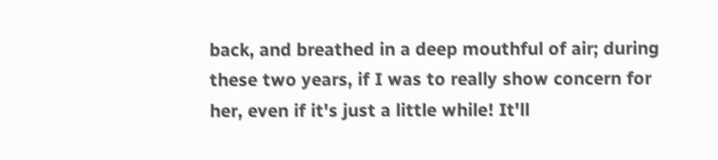back, and breathed in a deep mouthful of air; during these two years, if I was to really show concern for her, even if it's just a little while! It'll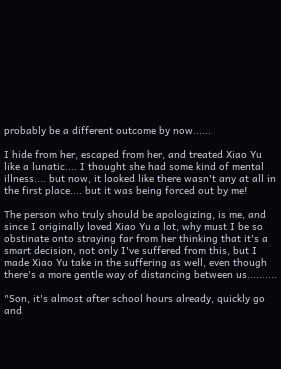probably be a different outcome by now......

I hide from her, escaped from her, and treated Xiao Yu like a lunatic.... I thought she had some kind of mental illness.... but now, it looked like there wasn't any at all in the first place.... but it was being forced out by me!

The person who truly should be apologizing, is me, and since I originally loved Xiao Yu a lot, why must I be so obstinate onto straying far from her thinking that it's a smart decision, not only I've suffered from this, but I made Xiao Yu take in the suffering as well, even though there's a more gentle way of distancing between us..........

"Son, it's almost after school hours already, quickly go and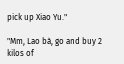pick up Xiao Yu."

"Mm, Lao bà, go and buy 2 kilos of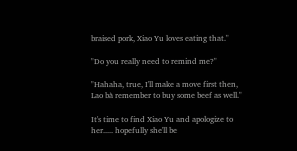braised pork, Xiao Yu loves eating that."

"Do you really need to remind me?"

"Hahaha, true, I'll make a move first then, Lao bà remember to buy some beef as well."

It's time to find Xiao Yu and apologize to her..... hopefully she'll be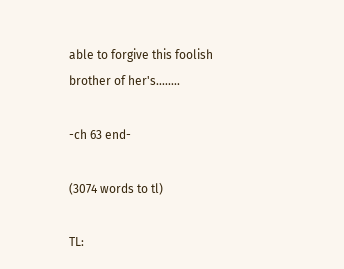able to forgive this foolish brother of her's........

-ch 63 end-

(3074 words to tl)

TL: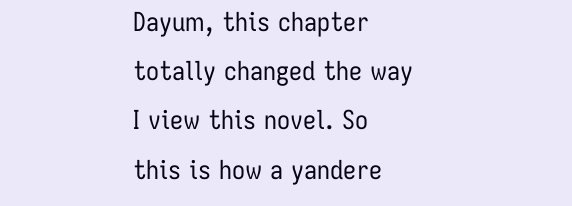Dayum, this chapter totally changed the way I view this novel. So this is how a yandere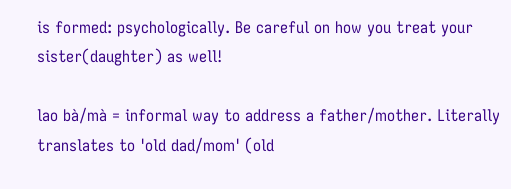is formed: psychologically. Be careful on how you treat your sister(daughter) as well!

lao bà/mà = informal way to address a father/mother. Literally translates to 'old dad/mom' (old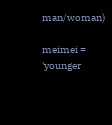man/woman)

meimei = 'younger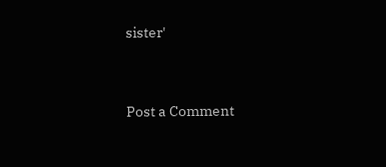sister'


Post a Comment